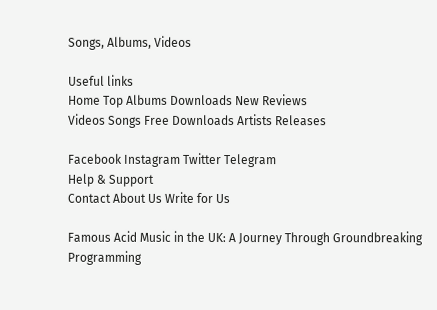Songs, Albums, Videos

Useful links
Home Top Albums Downloads New Reviews
Videos Songs Free Downloads Artists Releases

Facebook Instagram Twitter Telegram
Help & Support
Contact About Us Write for Us

Famous Acid Music in the UK: A Journey Through Groundbreaking Programming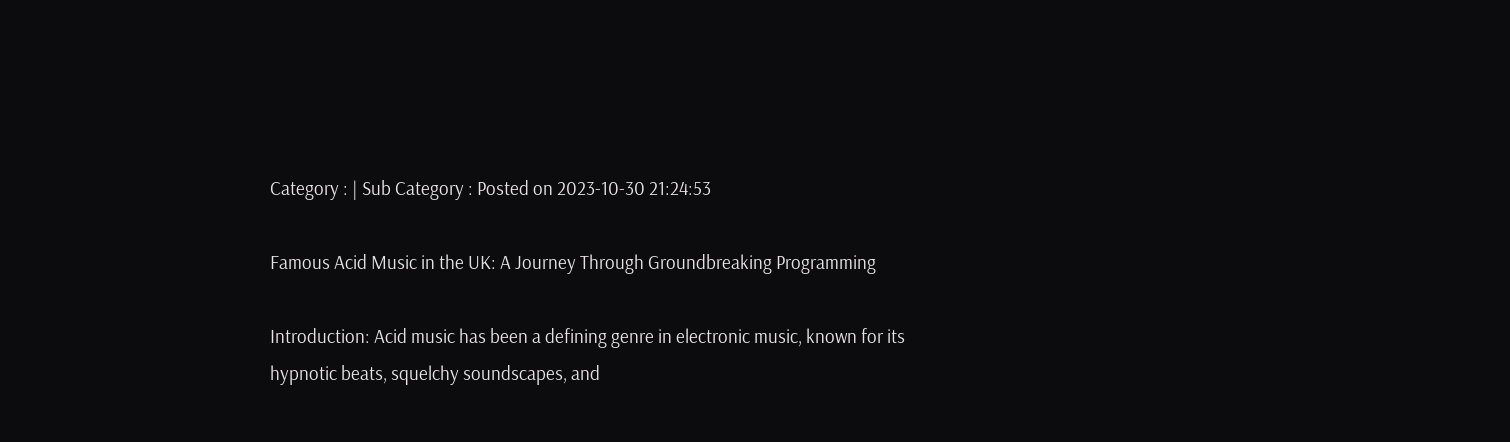Category : | Sub Category : Posted on 2023-10-30 21:24:53

Famous Acid Music in the UK: A Journey Through Groundbreaking Programming

Introduction: Acid music has been a defining genre in electronic music, known for its hypnotic beats, squelchy soundscapes, and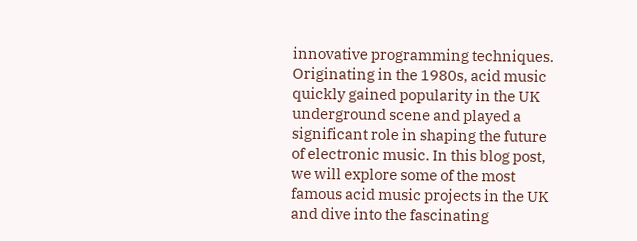innovative programming techniques. Originating in the 1980s, acid music quickly gained popularity in the UK underground scene and played a significant role in shaping the future of electronic music. In this blog post, we will explore some of the most famous acid music projects in the UK and dive into the fascinating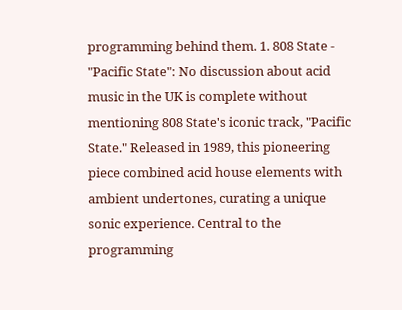programming behind them. 1. 808 State - "Pacific State": No discussion about acid music in the UK is complete without mentioning 808 State's iconic track, "Pacific State." Released in 1989, this pioneering piece combined acid house elements with ambient undertones, curating a unique sonic experience. Central to the programming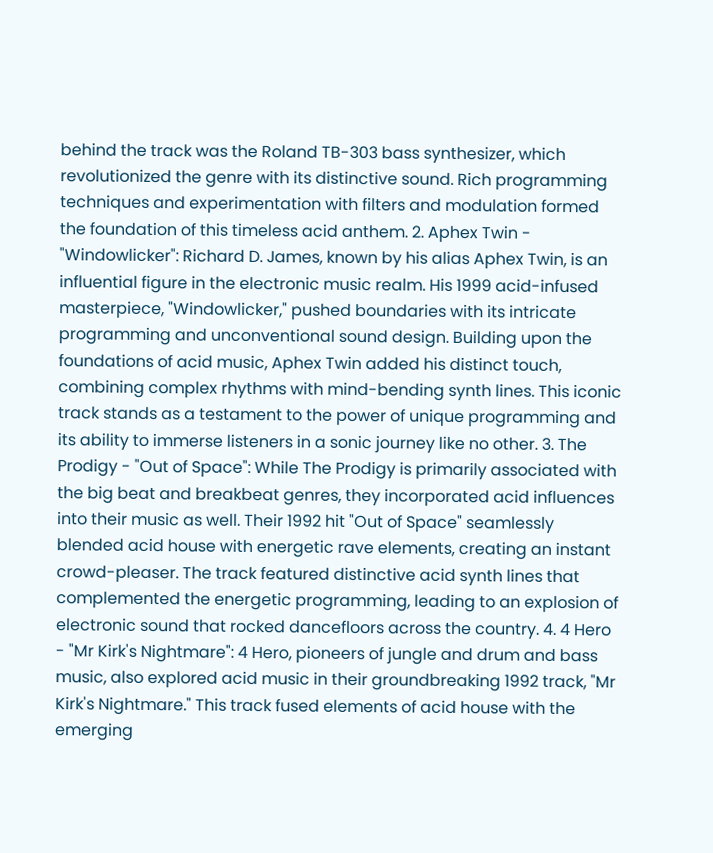behind the track was the Roland TB-303 bass synthesizer, which revolutionized the genre with its distinctive sound. Rich programming techniques and experimentation with filters and modulation formed the foundation of this timeless acid anthem. 2. Aphex Twin - "Windowlicker": Richard D. James, known by his alias Aphex Twin, is an influential figure in the electronic music realm. His 1999 acid-infused masterpiece, "Windowlicker," pushed boundaries with its intricate programming and unconventional sound design. Building upon the foundations of acid music, Aphex Twin added his distinct touch, combining complex rhythms with mind-bending synth lines. This iconic track stands as a testament to the power of unique programming and its ability to immerse listeners in a sonic journey like no other. 3. The Prodigy - "Out of Space": While The Prodigy is primarily associated with the big beat and breakbeat genres, they incorporated acid influences into their music as well. Their 1992 hit "Out of Space" seamlessly blended acid house with energetic rave elements, creating an instant crowd-pleaser. The track featured distinctive acid synth lines that complemented the energetic programming, leading to an explosion of electronic sound that rocked dancefloors across the country. 4. 4 Hero - "Mr Kirk's Nightmare": 4 Hero, pioneers of jungle and drum and bass music, also explored acid music in their groundbreaking 1992 track, "Mr Kirk's Nightmare." This track fused elements of acid house with the emerging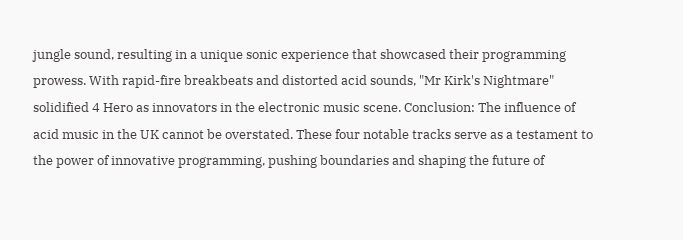jungle sound, resulting in a unique sonic experience that showcased their programming prowess. With rapid-fire breakbeats and distorted acid sounds, "Mr Kirk's Nightmare" solidified 4 Hero as innovators in the electronic music scene. Conclusion: The influence of acid music in the UK cannot be overstated. These four notable tracks serve as a testament to the power of innovative programming, pushing boundaries and shaping the future of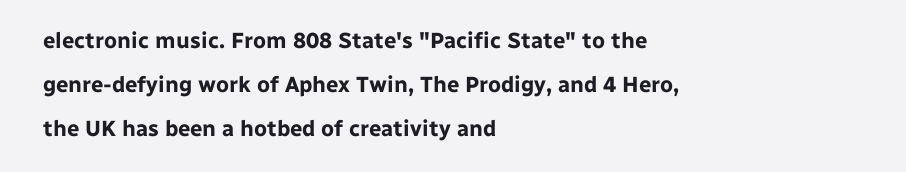electronic music. From 808 State's "Pacific State" to the genre-defying work of Aphex Twin, The Prodigy, and 4 Hero, the UK has been a hotbed of creativity and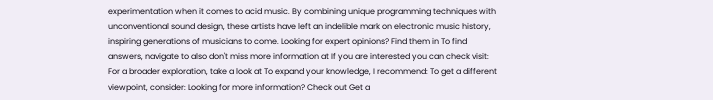experimentation when it comes to acid music. By combining unique programming techniques with unconventional sound design, these artists have left an indelible mark on electronic music history, inspiring generations of musicians to come. Looking for expert opinions? Find them in To find answers, navigate to also don't miss more information at If you are interested you can check visit: For a broader exploration, take a look at To expand your knowledge, I recommend: To get a different viewpoint, consider: Looking for more information? Check out Get a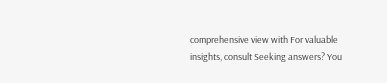comprehensive view with For valuable insights, consult Seeking answers? You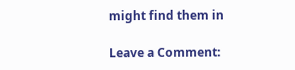might find them in

Leave a Comment: